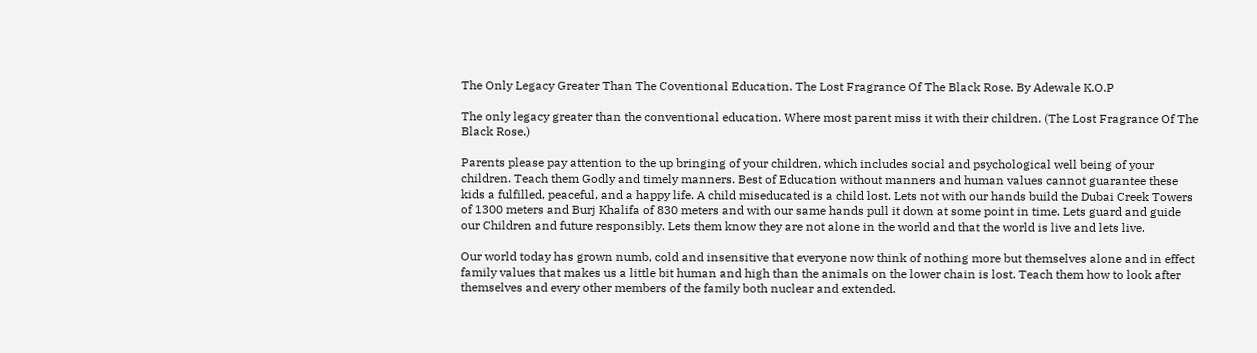The Only Legacy Greater Than The Coventional Education. The Lost Fragrance Of The Black Rose. By Adewale K.O.P

The only legacy greater than the conventional education. Where most parent miss it with their children. (The Lost Fragrance Of The Black Rose.)

Parents please pay attention to the up bringing of your children, which includes social and psychological well being of your children. Teach them Godly and timely manners. Best of Education without manners and human values cannot guarantee these kids a fulfilled, peaceful, and a happy life. A child miseducated is a child lost. Lets not with our hands build the Dubai Creek Towers of 1300 meters and Burj Khalifa of 830 meters and with our same hands pull it down at some point in time. Lets guard and guide our Children and future responsibly. Lets them know they are not alone in the world and that the world is live and lets live.

Our world today has grown numb, cold and insensitive that everyone now think of nothing more but themselves alone and in effect family values that makes us a little bit human and high than the animals on the lower chain is lost. Teach them how to look after themselves and every other members of the family both nuclear and extended.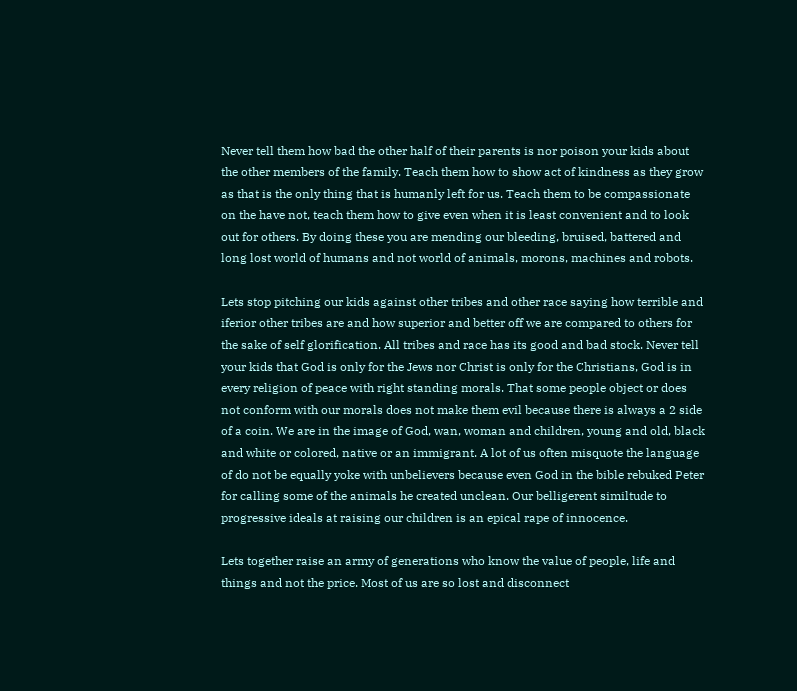Never tell them how bad the other half of their parents is nor poison your kids about the other members of the family. Teach them how to show act of kindness as they grow as that is the only thing that is humanly left for us. Teach them to be compassionate on the have not, teach them how to give even when it is least convenient and to look out for others. By doing these you are mending our bleeding, bruised, battered and long lost world of humans and not world of animals, morons, machines and robots.

Lets stop pitching our kids against other tribes and other race saying how terrible and iferior other tribes are and how superior and better off we are compared to others for the sake of self glorification. All tribes and race has its good and bad stock. Never tell your kids that God is only for the Jews nor Christ is only for the Christians, God is in every religion of peace with right standing morals. That some people object or does not conform with our morals does not make them evil because there is always a 2 side of a coin. We are in the image of God, wan, woman and children, young and old, black and white or colored, native or an immigrant. A lot of us often misquote the language of do not be equally yoke with unbelievers because even God in the bible rebuked Peter for calling some of the animals he created unclean. Our belligerent similtude to progressive ideals at raising our children is an epical rape of innocence.

Lets together raise an army of generations who know the value of people, life and things and not the price. Most of us are so lost and disconnect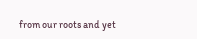from our roots and yet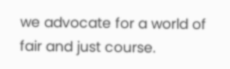we advocate for a world of fair and just course.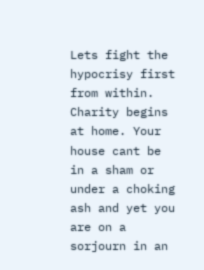Lets fight the hypocrisy first from within. Charity begins at home. Your house cant be in a sham or under a choking ash and yet you are on a sorjourn in an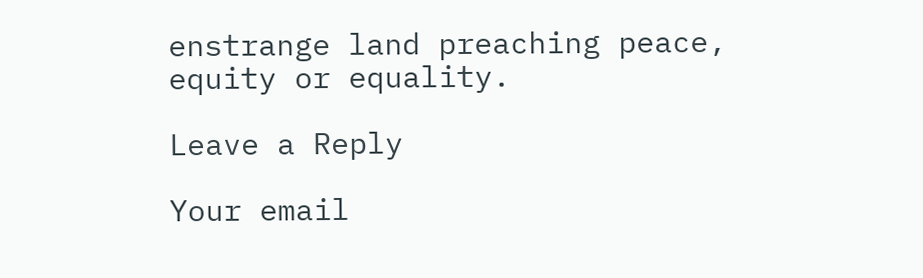enstrange land preaching peace, equity or equality.

Leave a Reply

Your email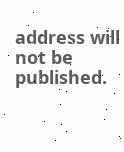address will not be published.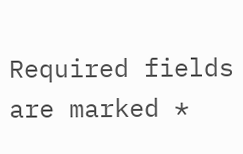Required fields are marked *